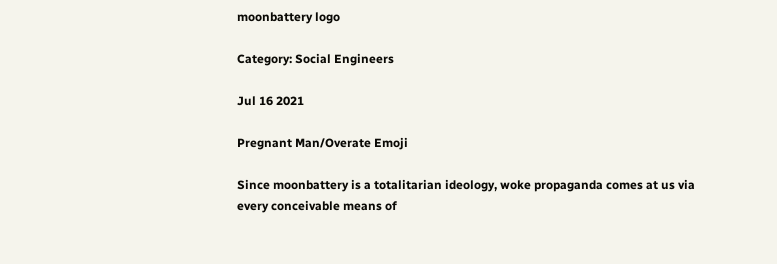moonbattery logo

Category: Social Engineers

Jul 16 2021

Pregnant Man/Overate Emoji

Since moonbattery is a totalitarian ideology, woke propaganda comes at us via every conceivable means of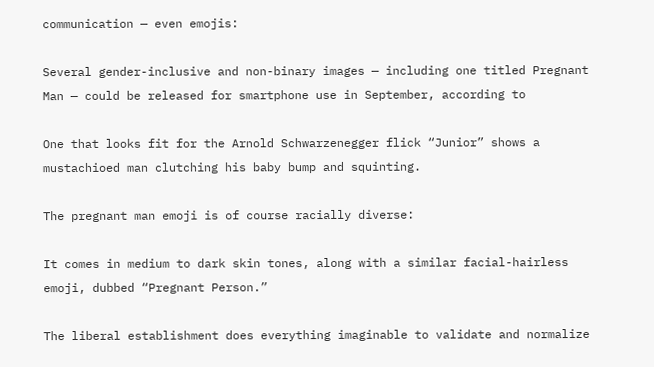communication — even emojis:

Several gender-inclusive and non-binary images — including one titled Pregnant Man — could be released for smartphone use in September, according to

One that looks fit for the Arnold Schwarzenegger flick “Junior” shows a mustachioed man clutching his baby bump and squinting.

The pregnant man emoji is of course racially diverse:

It comes in medium to dark skin tones, along with a similar facial-hairless emoji, dubbed “Pregnant Person.”

The liberal establishment does everything imaginable to validate and normalize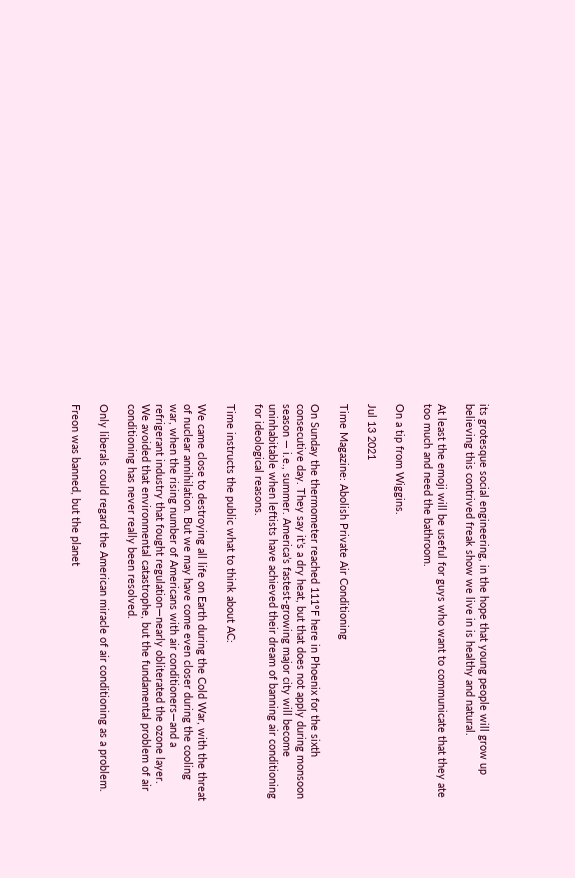its grotesque social engineering, in the hope that young people will grow up believing this contrived freak show we live in is healthy and natural.

At least the emoji will be useful for guys who want to communicate that they ate too much and need the bathroom.

On a tip from Wiggins.

Jul 13 2021

Time Magazine: Abolish Private Air Conditioning

On Sunday the thermometer reached 111°F here in Phoenix for the sixth consecutive day. They say it’s a dry heat, but that does not apply during monsoon season — i.e., summer. America’s fastest-growing major city will become uninhabitable when leftists have achieved their dream of banning air conditioning for ideological reasons.

Time instructs the public what to think about AC:

We came close to destroying all life on Earth during the Cold War, with the threat of nuclear annihilation. But we may have come even closer during the cooling war, when the rising number of Americans with air conditioners—and a refrigerant industry that fought regulation—nearly obliterated the ozone layer. We avoided that environmental catastrophe, but the fundamental problem of air conditioning has never really been resolved.

Only liberals could regard the American miracle of air conditioning as a problem.

Freon was banned, but the planet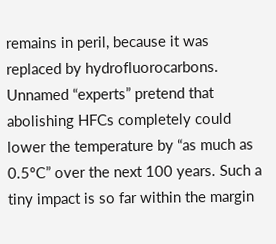remains in peril, because it was replaced by hydrofluorocarbons. Unnamed “experts” pretend that abolishing HFCs completely could lower the temperature by “as much as 0.5ºC” over the next 100 years. Such a tiny impact is so far within the margin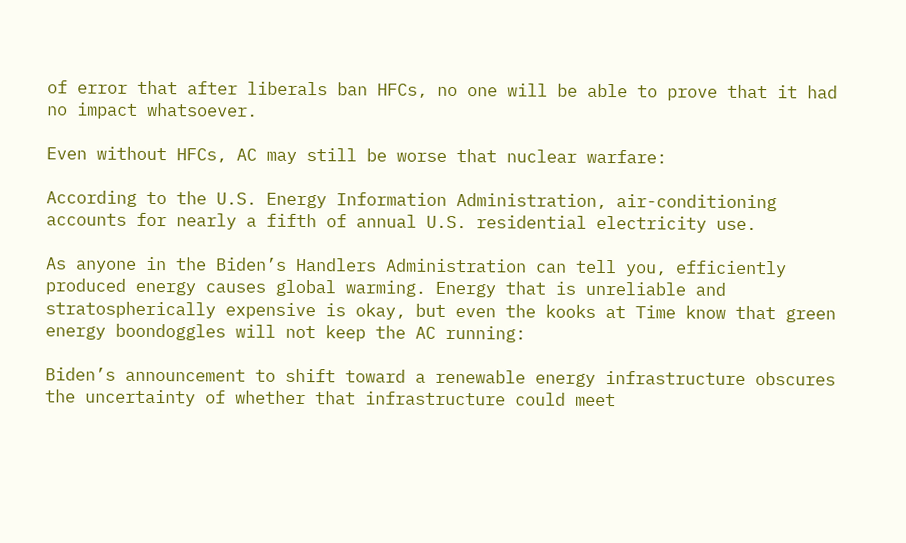of error that after liberals ban HFCs, no one will be able to prove that it had no impact whatsoever.

Even without HFCs, AC may still be worse that nuclear warfare:

According to the U.S. Energy Information Administration, air-conditioning accounts for nearly a fifth of annual U.S. residential electricity use.

As anyone in the Biden’s Handlers Administration can tell you, efficiently produced energy causes global warming. Energy that is unreliable and stratospherically expensive is okay, but even the kooks at Time know that green energy boondoggles will not keep the AC running:

Biden’s announcement to shift toward a renewable energy infrastructure obscures the uncertainty of whether that infrastructure could meet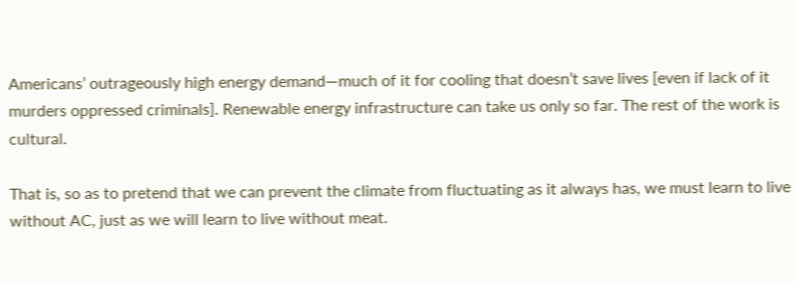Americans’ outrageously high energy demand—much of it for cooling that doesn’t save lives [even if lack of it murders oppressed criminals]. Renewable energy infrastructure can take us only so far. The rest of the work is cultural.

That is, so as to pretend that we can prevent the climate from fluctuating as it always has, we must learn to live without AC, just as we will learn to live without meat.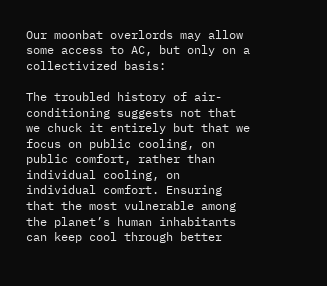Our moonbat overlords may allow some access to AC, but only on a collectivized basis:

The troubled history of air-conditioning suggests not that we chuck it entirely but that we focus on public cooling, on public comfort, rather than individual cooling, on individual comfort. Ensuring that the most vulnerable among the planet’s human inhabitants can keep cool through better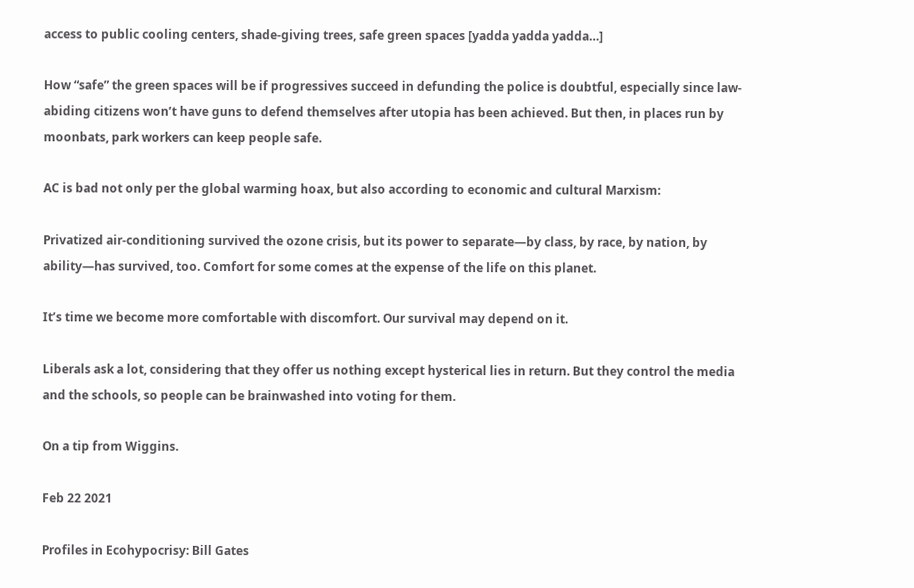access to public cooling centers, shade-giving trees, safe green spaces [yadda yadda yadda…]

How “safe” the green spaces will be if progressives succeed in defunding the police is doubtful, especially since law-abiding citizens won’t have guns to defend themselves after utopia has been achieved. But then, in places run by moonbats, park workers can keep people safe.

AC is bad not only per the global warming hoax, but also according to economic and cultural Marxism:

Privatized air-conditioning survived the ozone crisis, but its power to separate—by class, by race, by nation, by ability—has survived, too. Comfort for some comes at the expense of the life on this planet.

It’s time we become more comfortable with discomfort. Our survival may depend on it.

Liberals ask a lot, considering that they offer us nothing except hysterical lies in return. But they control the media and the schools, so people can be brainwashed into voting for them.

On a tip from Wiggins.

Feb 22 2021

Profiles in Ecohypocrisy: Bill Gates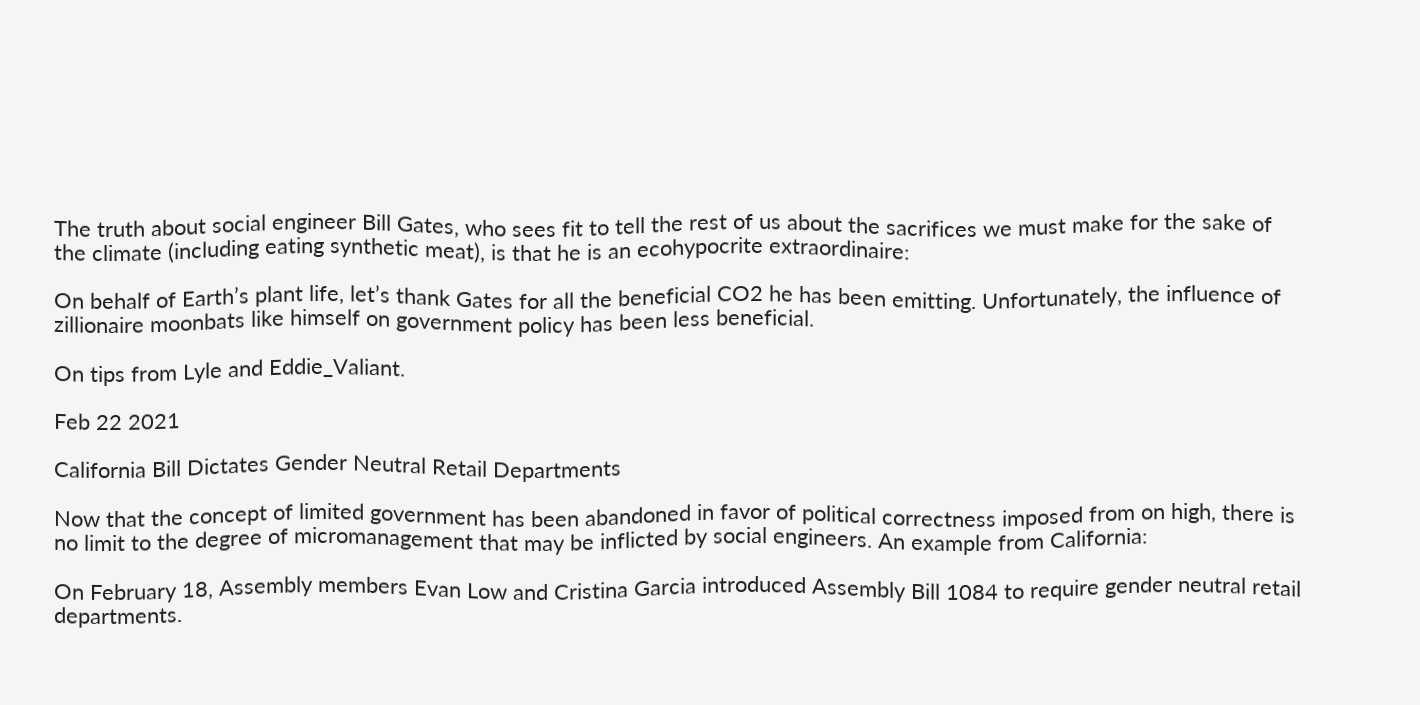The truth about social engineer Bill Gates, who sees fit to tell the rest of us about the sacrifices we must make for the sake of the climate (including eating synthetic meat), is that he is an ecohypocrite extraordinaire:

On behalf of Earth’s plant life, let’s thank Gates for all the beneficial CO2 he has been emitting. Unfortunately, the influence of zillionaire moonbats like himself on government policy has been less beneficial.

On tips from Lyle and Eddie_Valiant.

Feb 22 2021

California Bill Dictates Gender Neutral Retail Departments

Now that the concept of limited government has been abandoned in favor of political correctness imposed from on high, there is no limit to the degree of micromanagement that may be inflicted by social engineers. An example from California:

On February 18, Assembly members Evan Low and Cristina Garcia introduced Assembly Bill 1084 to require gender neutral retail departments.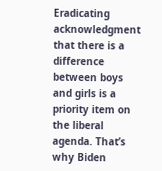Eradicating acknowledgment that there is a difference between boys and girls is a priority item on the liberal agenda. That’s why Biden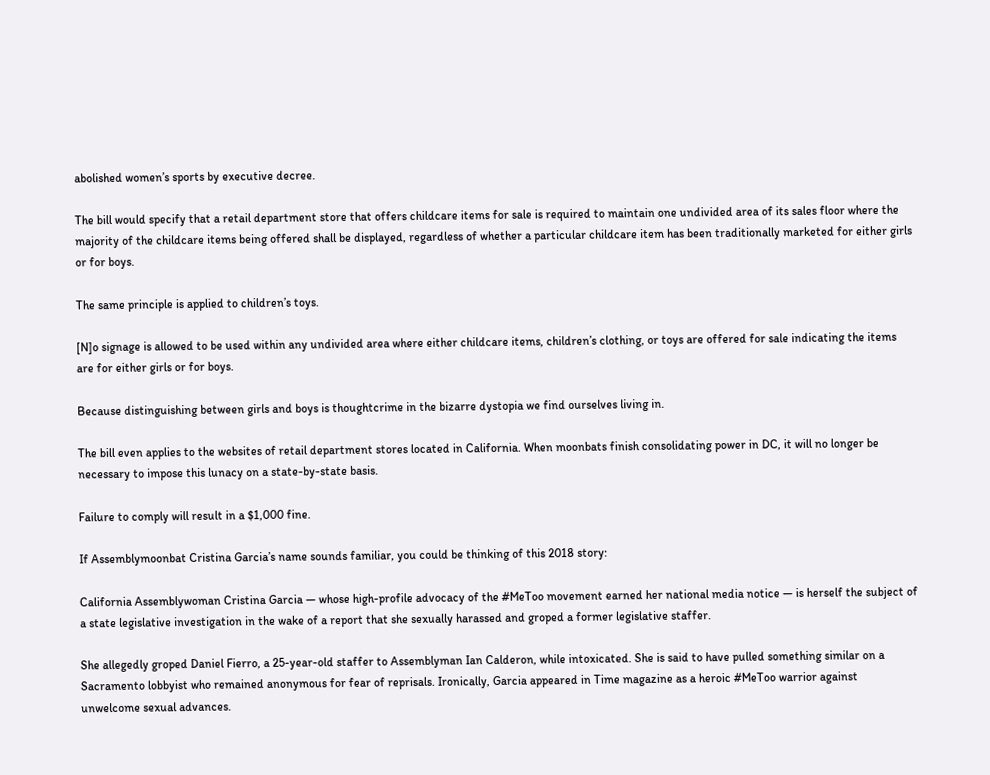abolished women’s sports by executive decree.

The bill would specify that a retail department store that offers childcare items for sale is required to maintain one undivided area of its sales floor where the majority of the childcare items being offered shall be displayed, regardless of whether a particular childcare item has been traditionally marketed for either girls or for boys.

The same principle is applied to children’s toys.

[N]o signage is allowed to be used within any undivided area where either childcare items, children’s clothing, or toys are offered for sale indicating the items are for either girls or for boys.

Because distinguishing between girls and boys is thoughtcrime in the bizarre dystopia we find ourselves living in.

The bill even applies to the websites of retail department stores located in California. When moonbats finish consolidating power in DC, it will no longer be necessary to impose this lunacy on a state-by-state basis.

Failure to comply will result in a $1,000 fine.

If Assemblymoonbat Cristina Garcia’s name sounds familiar, you could be thinking of this 2018 story:

California Assemblywoman Cristina Garcia — whose high-profile advocacy of the #MeToo movement earned her national media notice — is herself the subject of a state legislative investigation in the wake of a report that she sexually harassed and groped a former legislative staffer.

She allegedly groped Daniel Fierro, a 25-year-old staffer to Assemblyman Ian Calderon, while intoxicated. She is said to have pulled something similar on a Sacramento lobbyist who remained anonymous for fear of reprisals. Ironically, Garcia appeared in Time magazine as a heroic #MeToo warrior against unwelcome sexual advances.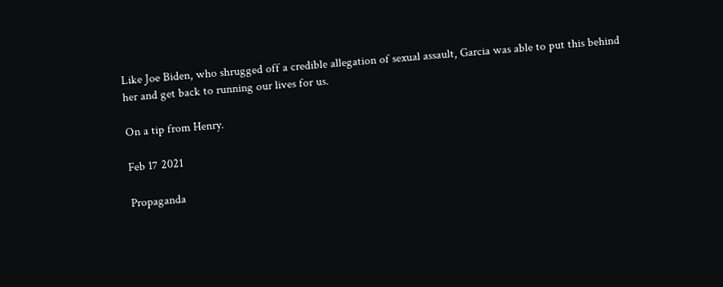Like Joe Biden, who shrugged off a credible allegation of sexual assault, Garcia was able to put this behind her and get back to running our lives for us.

On a tip from Henry.

Feb 17 2021

Propaganda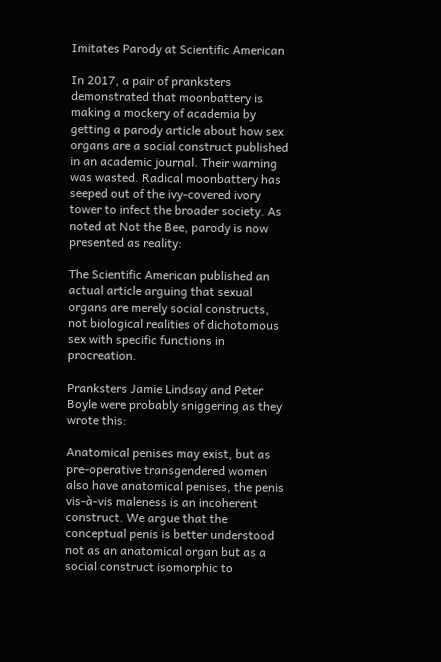Imitates Parody at Scientific American

In 2017, a pair of pranksters demonstrated that moonbattery is making a mockery of academia by getting a parody article about how sex organs are a social construct published in an academic journal. Their warning was wasted. Radical moonbattery has seeped out of the ivy-covered ivory tower to infect the broader society. As noted at Not the Bee, parody is now presented as reality:

The Scientific American published an actual article arguing that sexual organs are merely social constructs, not biological realities of dichotomous sex with specific functions in procreation.

Pranksters Jamie Lindsay and Peter Boyle were probably sniggering as they wrote this:

Anatomical penises may exist, but as pre-operative transgendered women also have anatomical penises, the penis vis-à-vis maleness is an incoherent construct. We argue that the conceptual penis is better understood not as an anatomical organ but as a social construct isomorphic to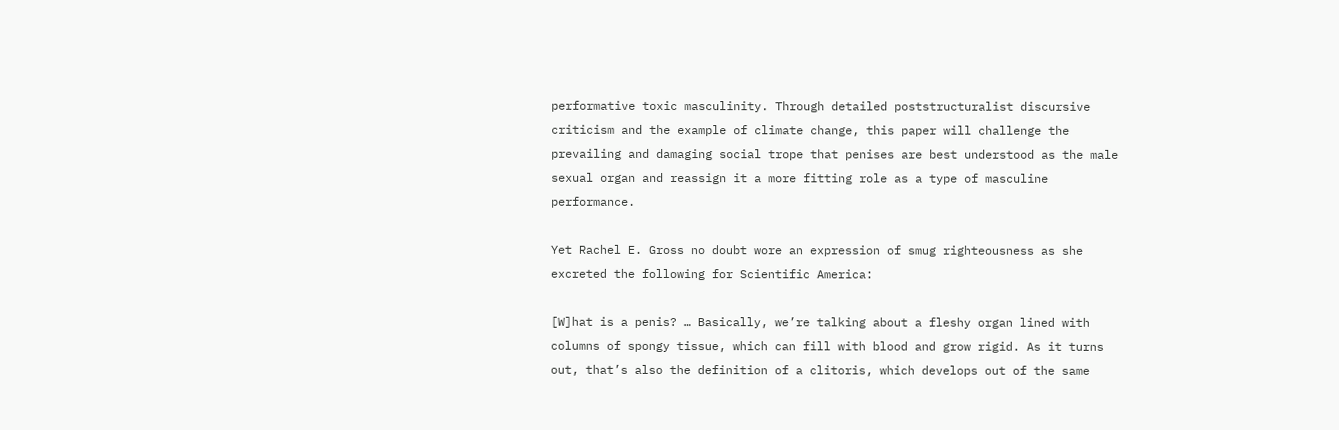performative toxic masculinity. Through detailed poststructuralist discursive criticism and the example of climate change, this paper will challenge the prevailing and damaging social trope that penises are best understood as the male sexual organ and reassign it a more fitting role as a type of masculine performance.

Yet Rachel E. Gross no doubt wore an expression of smug righteousness as she excreted the following for Scientific America:

[W]hat is a penis? … Basically, we’re talking about a fleshy organ lined with columns of spongy tissue, which can fill with blood and grow rigid. As it turns out, that’s also the definition of a clitoris, which develops out of the same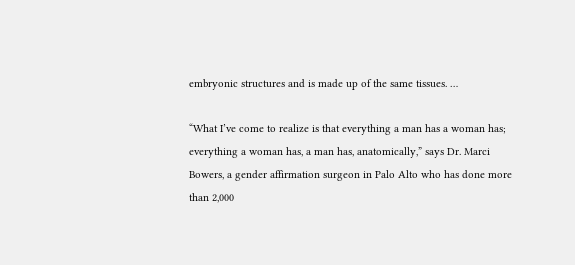embryonic structures and is made up of the same tissues. …

“What I’ve come to realize is that everything a man has a woman has; everything a woman has, a man has, anatomically,” says Dr. Marci Bowers, a gender affirmation surgeon in Palo Alto who has done more than 2,000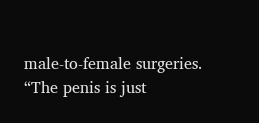male-to-female surgeries. “The penis is just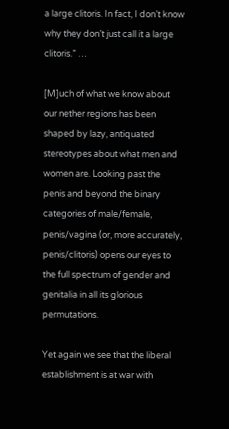a large clitoris. In fact, I don’t know why they don’t just call it a large clitoris.” …

[M]uch of what we know about our nether regions has been shaped by lazy, antiquated stereotypes about what men and women are. Looking past the penis and beyond the binary categories of male/female, penis/vagina (or, more accurately, penis/clitoris) opens our eyes to the full spectrum of gender and genitalia in all its glorious permutations.

Yet again we see that the liberal establishment is at war with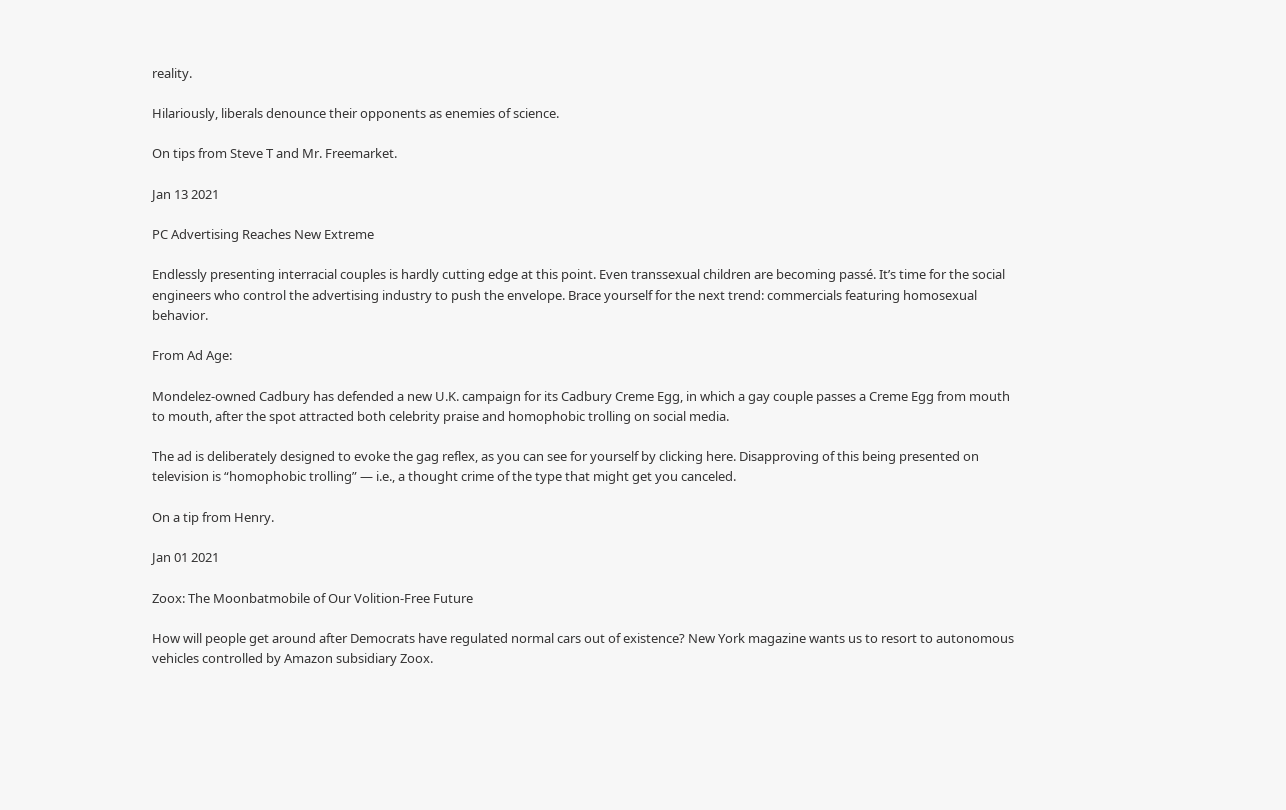reality.

Hilariously, liberals denounce their opponents as enemies of science.

On tips from Steve T and Mr. Freemarket.

Jan 13 2021

PC Advertising Reaches New Extreme

Endlessly presenting interracial couples is hardly cutting edge at this point. Even transsexual children are becoming passé. It’s time for the social engineers who control the advertising industry to push the envelope. Brace yourself for the next trend: commercials featuring homosexual behavior.

From Ad Age:

Mondelez-owned Cadbury has defended a new U.K. campaign for its Cadbury Creme Egg, in which a gay couple passes a Creme Egg from mouth to mouth, after the spot attracted both celebrity praise and homophobic trolling on social media.

The ad is deliberately designed to evoke the gag reflex, as you can see for yourself by clicking here. Disapproving of this being presented on television is “homophobic trolling” — i.e., a thought crime of the type that might get you canceled.

On a tip from Henry.

Jan 01 2021

Zoox: The Moonbatmobile of Our Volition-Free Future

How will people get around after Democrats have regulated normal cars out of existence? New York magazine wants us to resort to autonomous vehicles controlled by Amazon subsidiary Zoox.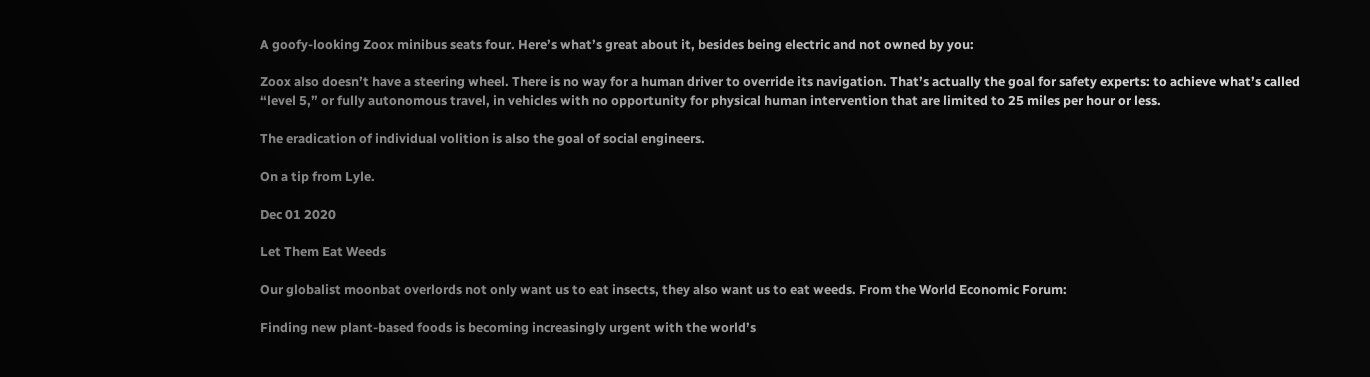A goofy-looking Zoox minibus seats four. Here’s what’s great about it, besides being electric and not owned by you:

Zoox also doesn’t have a steering wheel. There is no way for a human driver to override its navigation. That’s actually the goal for safety experts: to achieve what’s called “level 5,” or fully autonomous travel, in vehicles with no opportunity for physical human intervention that are limited to 25 miles per hour or less.

The eradication of individual volition is also the goal of social engineers.

On a tip from Lyle.

Dec 01 2020

Let Them Eat Weeds

Our globalist moonbat overlords not only want us to eat insects, they also want us to eat weeds. From the World Economic Forum:

Finding new plant-based foods is becoming increasingly urgent with the world’s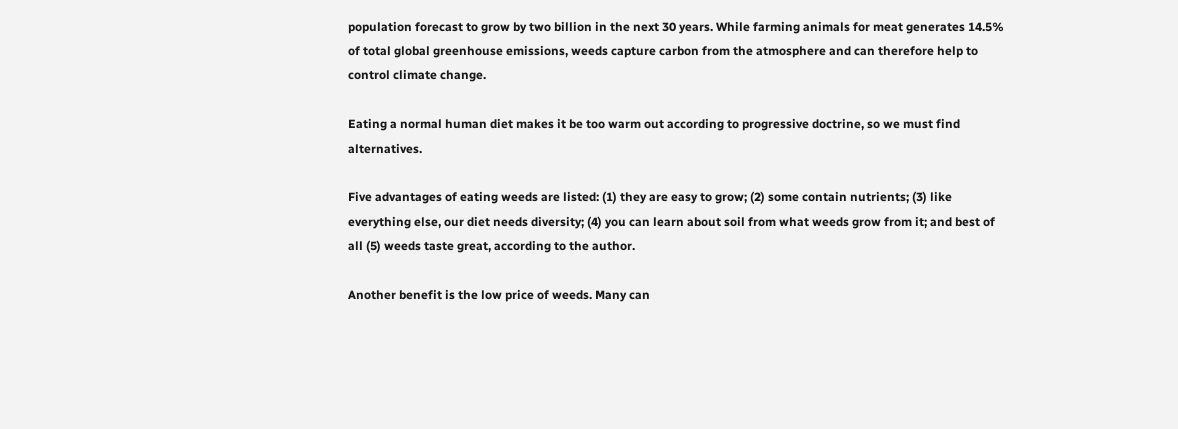population forecast to grow by two billion in the next 30 years. While farming animals for meat generates 14.5% of total global greenhouse emissions, weeds capture carbon from the atmosphere and can therefore help to control climate change.

Eating a normal human diet makes it be too warm out according to progressive doctrine, so we must find alternatives.

Five advantages of eating weeds are listed: (1) they are easy to grow; (2) some contain nutrients; (3) like everything else, our diet needs diversity; (4) you can learn about soil from what weeds grow from it; and best of all (5) weeds taste great, according to the author.

Another benefit is the low price of weeds. Many can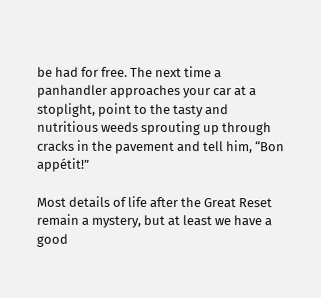be had for free. The next time a panhandler approaches your car at a stoplight, point to the tasty and nutritious weeds sprouting up through cracks in the pavement and tell him, “Bon appétit!”

Most details of life after the Great Reset remain a mystery, but at least we have a good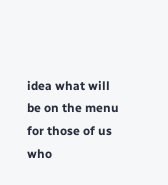idea what will be on the menu for those of us who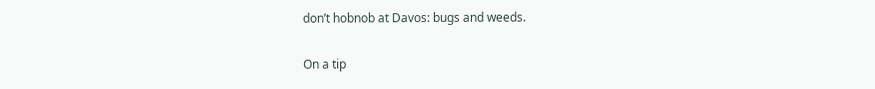don’t hobnob at Davos: bugs and weeds.

On a tip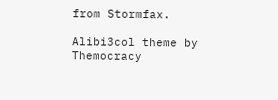from Stormfax.

Alibi3col theme by Themocracy